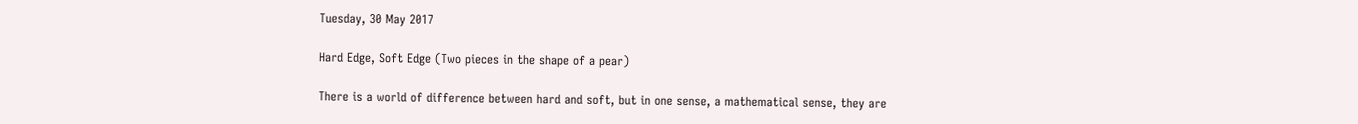Tuesday, 30 May 2017

Hard Edge, Soft Edge (Two pieces in the shape of a pear)

There is a world of difference between hard and soft, but in one sense, a mathematical sense, they are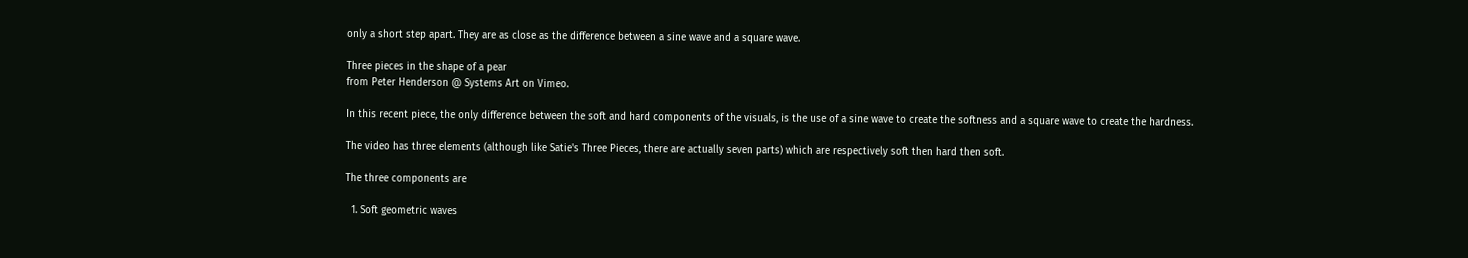only a short step apart. They are as close as the difference between a sine wave and a square wave.

Three pieces in the shape of a pear
from Peter Henderson @ Systems Art on Vimeo.

In this recent piece, the only difference between the soft and hard components of the visuals, is the use of a sine wave to create the softness and a square wave to create the hardness.

The video has three elements (although like Satie's Three Pieces, there are actually seven parts) which are respectively soft then hard then soft.

The three components are

  1. Soft geometric waves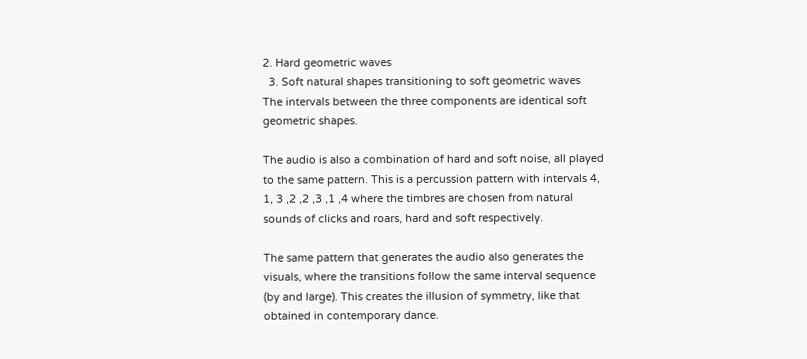2. Hard geometric waves
  3. Soft natural shapes transitioning to soft geometric waves
The intervals between the three components are identical soft geometric shapes.

The audio is also a combination of hard and soft noise, all played to the same pattern. This is a percussion pattern with intervals 4, 1, 3 ,2 ,2 ,3 ,1 ,4 where the timbres are chosen from natural sounds of clicks and roars, hard and soft respectively.

The same pattern that generates the audio also generates the visuals, where the transitions follow the same interval sequence (by and large). This creates the illusion of symmetry, like that obtained in contemporary dance.